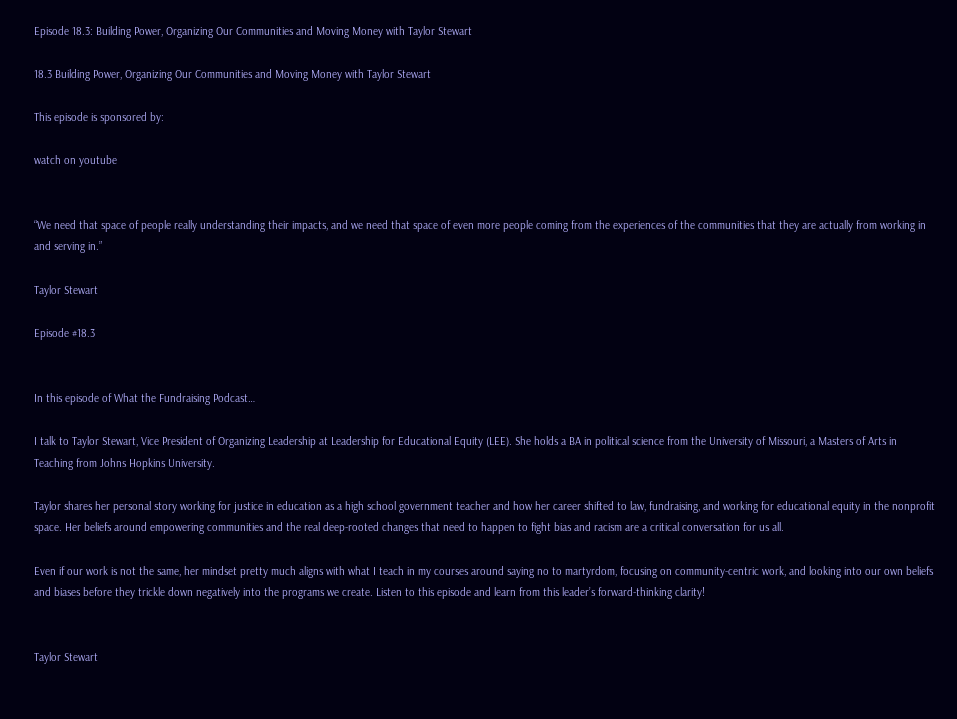Episode 18.3: Building Power, Organizing Our Communities and Moving Money with Taylor Stewart

18.3 Building Power, Organizing Our Communities and Moving Money with Taylor Stewart

This episode is sponsored by:

watch on youtube


“We need that space of people really understanding their impacts, and we need that space of even more people coming from the experiences of the communities that they are actually from working in and serving in.”

Taylor Stewart

Episode #18.3


In this episode of What the Fundraising Podcast…

I talk to Taylor Stewart, Vice President of Organizing Leadership at Leadership for Educational Equity (LEE). She holds a BA in political science from the University of Missouri, a Masters of Arts in Teaching from Johns Hopkins University.

Taylor shares her personal story working for justice in education as a high school government teacher and how her career shifted to law, fundraising, and working for educational equity in the nonprofit space. Her beliefs around empowering communities and the real deep-rooted changes that need to happen to fight bias and racism are a critical conversation for us all.

Even if our work is not the same, her mindset pretty much aligns with what I teach in my courses around saying no to martyrdom, focusing on community-centric work, and looking into our own beliefs and biases before they trickle down negatively into the programs we create. Listen to this episode and learn from this leader’s forward-thinking clarity!


Taylor Stewart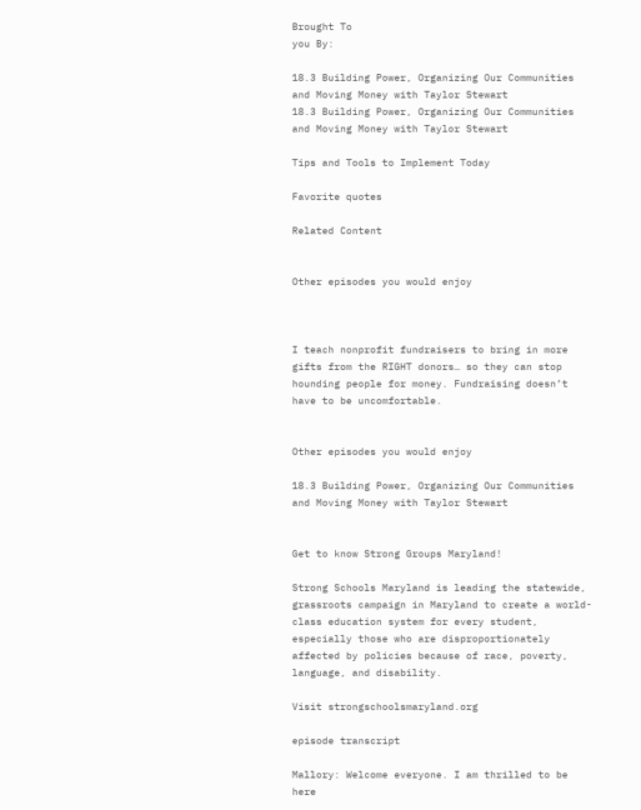Brought To
you By:

18.3 Building Power, Organizing Our Communities and Moving Money with Taylor Stewart
18.3 Building Power, Organizing Our Communities and Moving Money with Taylor Stewart

Tips and Tools to Implement Today

Favorite quotes

Related Content


Other episodes you would enjoy



I teach nonprofit fundraisers to bring in more gifts from the RIGHT donors… so they can stop hounding people for money. Fundraising doesn’t have to be uncomfortable.


Other episodes you would enjoy

18.3 Building Power, Organizing Our Communities and Moving Money with Taylor Stewart


Get to know Strong Groups Maryland!

Strong Schools Maryland is leading the statewide, grassroots campaign in Maryland to create a world-class education system for every student, especially those who are disproportionately affected by policies because of race, poverty, language, and disability.

Visit strongschoolsmaryland.org

episode transcript

Mallory: Welcome everyone. I am thrilled to be here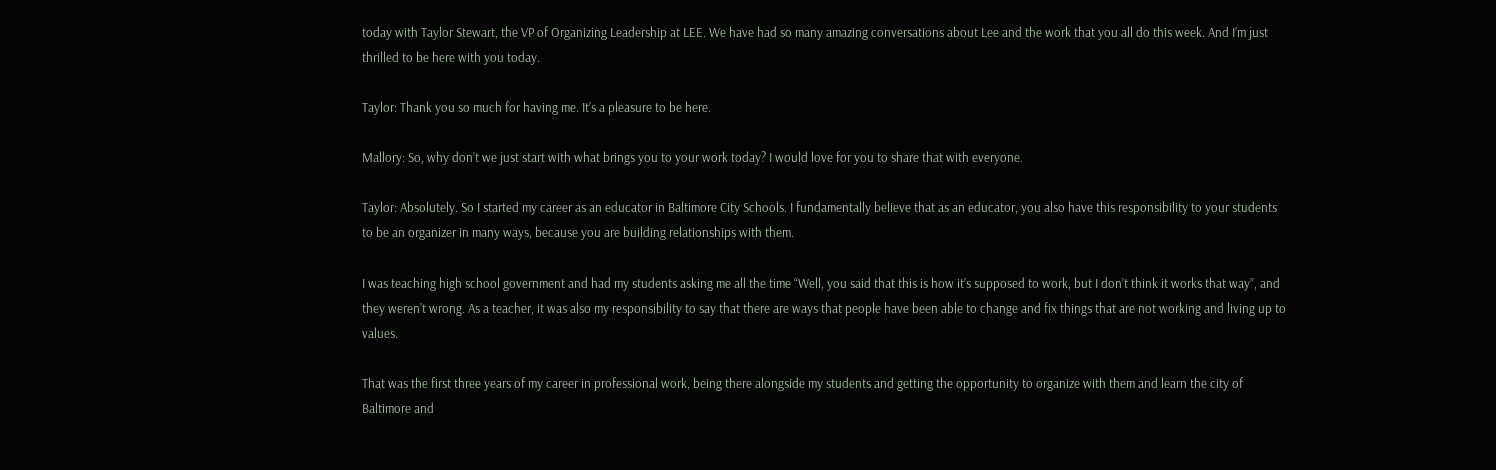today with Taylor Stewart, the VP of Organizing Leadership at LEE. We have had so many amazing conversations about Lee and the work that you all do this week. And I’m just thrilled to be here with you today.

Taylor: Thank you so much for having me. It’s a pleasure to be here.

Mallory: So, why don’t we just start with what brings you to your work today? I would love for you to share that with everyone.

Taylor: Absolutely. So I started my career as an educator in Baltimore City Schools. I fundamentally believe that as an educator, you also have this responsibility to your students to be an organizer in many ways, because you are building relationships with them.

I was teaching high school government and had my students asking me all the time “Well, you said that this is how it’s supposed to work, but I don’t think it works that way”, and they weren’t wrong. As a teacher, it was also my responsibility to say that there are ways that people have been able to change and fix things that are not working and living up to values.

That was the first three years of my career in professional work, being there alongside my students and getting the opportunity to organize with them and learn the city of Baltimore and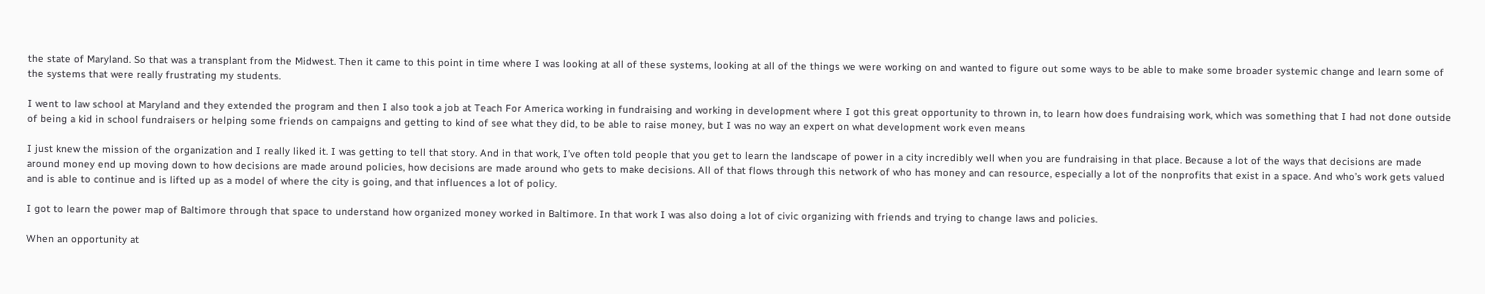the state of Maryland. So that was a transplant from the Midwest. Then it came to this point in time where I was looking at all of these systems, looking at all of the things we were working on and wanted to figure out some ways to be able to make some broader systemic change and learn some of the systems that were really frustrating my students.

I went to law school at Maryland and they extended the program and then I also took a job at Teach For America working in fundraising and working in development where I got this great opportunity to thrown in, to learn how does fundraising work, which was something that I had not done outside of being a kid in school fundraisers or helping some friends on campaigns and getting to kind of see what they did, to be able to raise money, but I was no way an expert on what development work even means

I just knew the mission of the organization and I really liked it. I was getting to tell that story. And in that work, I’ve often told people that you get to learn the landscape of power in a city incredibly well when you are fundraising in that place. Because a lot of the ways that decisions are made around money end up moving down to how decisions are made around policies, how decisions are made around who gets to make decisions. All of that flows through this network of who has money and can resource, especially a lot of the nonprofits that exist in a space. And who’s work gets valued and is able to continue and is lifted up as a model of where the city is going, and that influences a lot of policy.

I got to learn the power map of Baltimore through that space to understand how organized money worked in Baltimore. In that work I was also doing a lot of civic organizing with friends and trying to change laws and policies.

When an opportunity at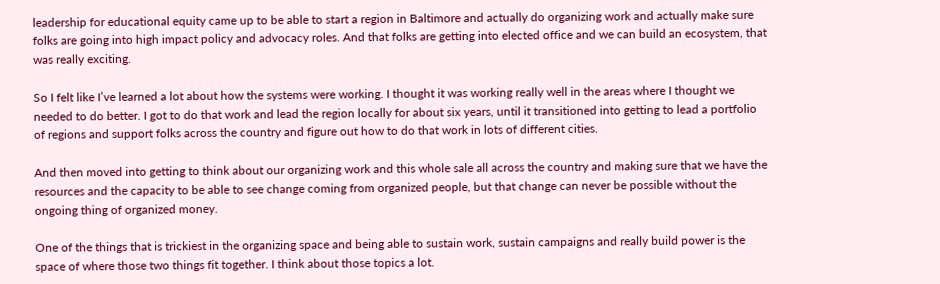leadership for educational equity came up to be able to start a region in Baltimore and actually do organizing work and actually make sure folks are going into high impact policy and advocacy roles. And that folks are getting into elected office and we can build an ecosystem, that was really exciting.

So I felt like I’ve learned a lot about how the systems were working. I thought it was working really well in the areas where I thought we needed to do better. I got to do that work and lead the region locally for about six years, until it transitioned into getting to lead a portfolio of regions and support folks across the country and figure out how to do that work in lots of different cities.

And then moved into getting to think about our organizing work and this whole sale all across the country and making sure that we have the resources and the capacity to be able to see change coming from organized people, but that change can never be possible without the ongoing thing of organized money.

One of the things that is trickiest in the organizing space and being able to sustain work, sustain campaigns and really build power is the space of where those two things fit together. I think about those topics a lot.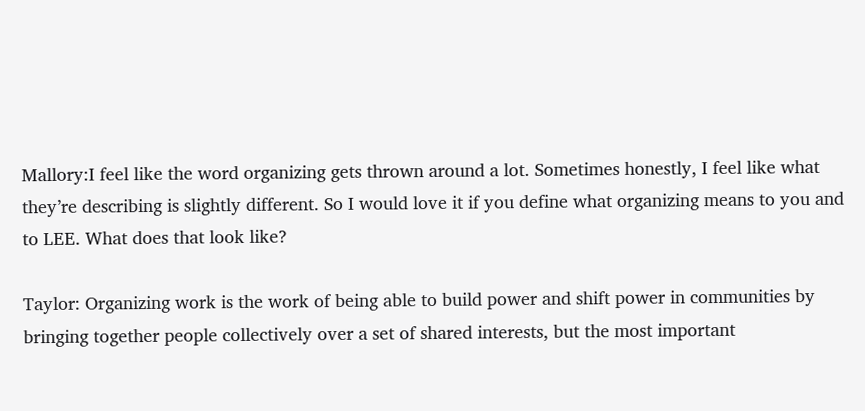Mallory:I feel like the word organizing gets thrown around a lot. Sometimes honestly, I feel like what they’re describing is slightly different. So I would love it if you define what organizing means to you and to LEE. What does that look like?

Taylor: Organizing work is the work of being able to build power and shift power in communities by bringing together people collectively over a set of shared interests, but the most important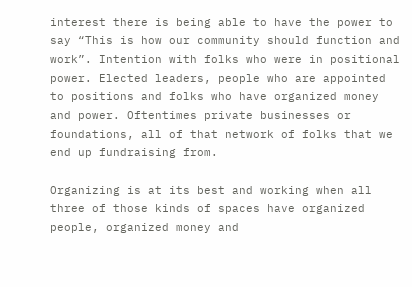interest there is being able to have the power to say “This is how our community should function and work”. Intention with folks who were in positional power. Elected leaders, people who are appointed to positions and folks who have organized money and power. Oftentimes private businesses or foundations, all of that network of folks that we end up fundraising from.

Organizing is at its best and working when all three of those kinds of spaces have organized people, organized money and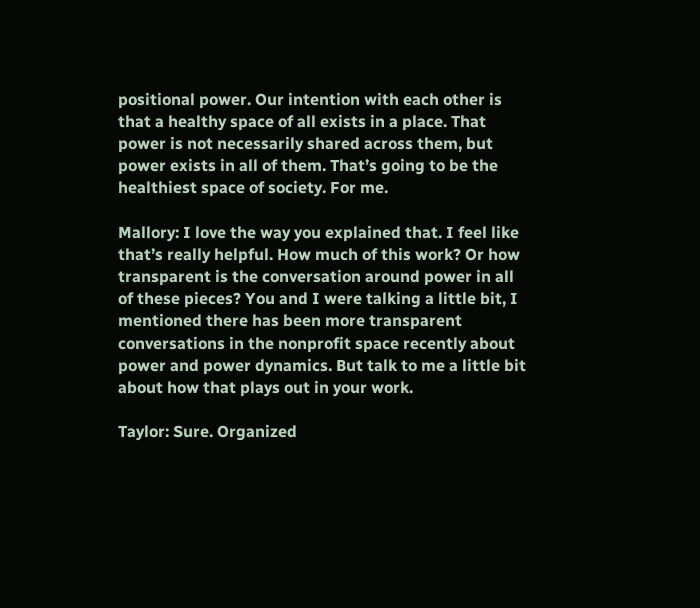positional power. Our intention with each other is that a healthy space of all exists in a place. That power is not necessarily shared across them, but power exists in all of them. That’s going to be the healthiest space of society. For me.

Mallory: I love the way you explained that. I feel like that’s really helpful. How much of this work? Or how transparent is the conversation around power in all of these pieces? You and I were talking a little bit, I mentioned there has been more transparent conversations in the nonprofit space recently about power and power dynamics. But talk to me a little bit about how that plays out in your work.

Taylor: Sure. Organized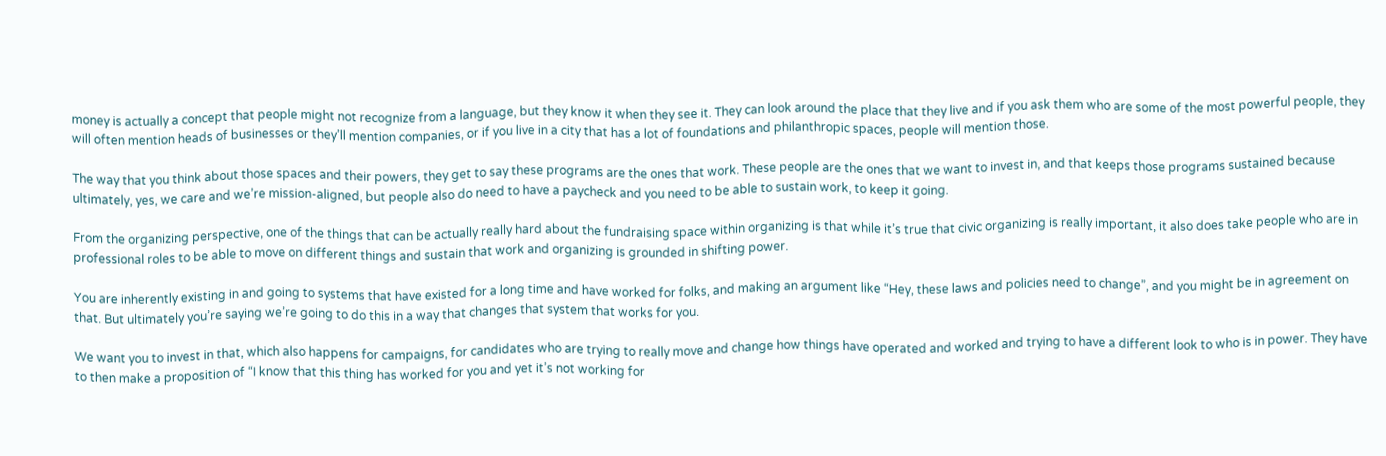money is actually a concept that people might not recognize from a language, but they know it when they see it. They can look around the place that they live and if you ask them who are some of the most powerful people, they will often mention heads of businesses or they’ll mention companies, or if you live in a city that has a lot of foundations and philanthropic spaces, people will mention those.

The way that you think about those spaces and their powers, they get to say these programs are the ones that work. These people are the ones that we want to invest in, and that keeps those programs sustained because ultimately, yes, we care and we’re mission-aligned, but people also do need to have a paycheck and you need to be able to sustain work, to keep it going.

From the organizing perspective, one of the things that can be actually really hard about the fundraising space within organizing is that while it’s true that civic organizing is really important, it also does take people who are in professional roles to be able to move on different things and sustain that work and organizing is grounded in shifting power.

You are inherently existing in and going to systems that have existed for a long time and have worked for folks, and making an argument like “Hey, these laws and policies need to change”, and you might be in agreement on that. But ultimately you’re saying we’re going to do this in a way that changes that system that works for you.

We want you to invest in that, which also happens for campaigns, for candidates who are trying to really move and change how things have operated and worked and trying to have a different look to who is in power. They have to then make a proposition of “I know that this thing has worked for you and yet it’s not working for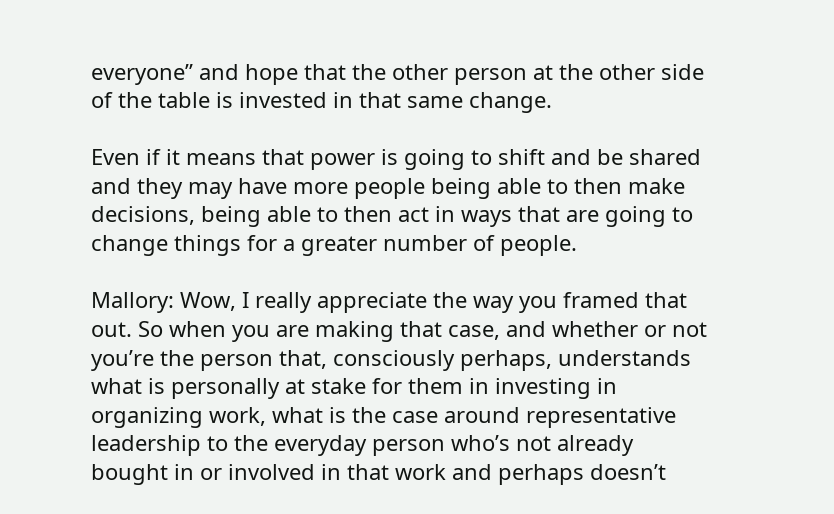everyone” and hope that the other person at the other side of the table is invested in that same change.

Even if it means that power is going to shift and be shared and they may have more people being able to then make decisions, being able to then act in ways that are going to change things for a greater number of people.

Mallory: Wow, I really appreciate the way you framed that out. So when you are making that case, and whether or not you’re the person that, consciously perhaps, understands what is personally at stake for them in investing in organizing work, what is the case around representative leadership to the everyday person who’s not already bought in or involved in that work and perhaps doesn’t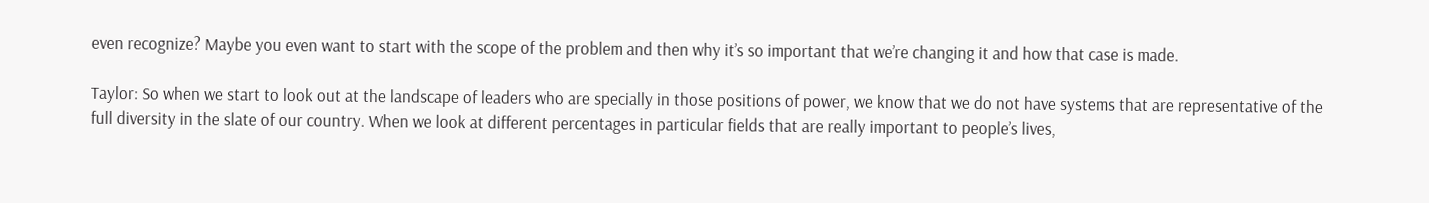even recognize? Maybe you even want to start with the scope of the problem and then why it’s so important that we’re changing it and how that case is made.

Taylor: So when we start to look out at the landscape of leaders who are specially in those positions of power, we know that we do not have systems that are representative of the full diversity in the slate of our country. When we look at different percentages in particular fields that are really important to people’s lives,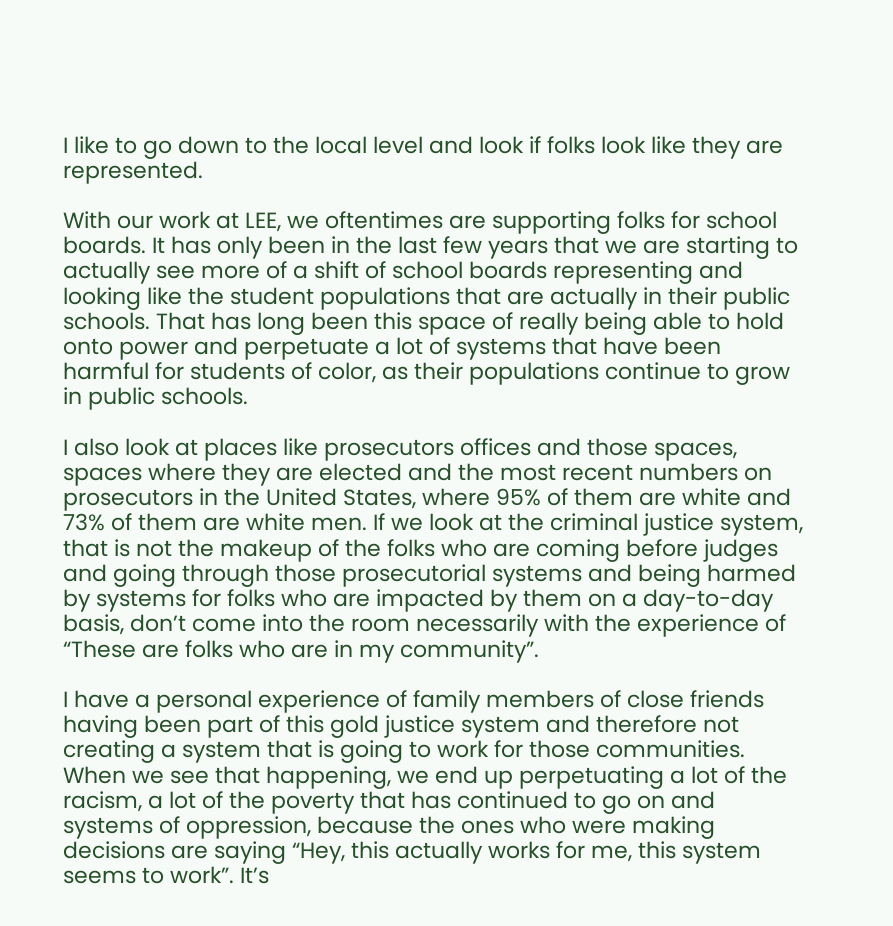I like to go down to the local level and look if folks look like they are represented.

With our work at LEE, we oftentimes are supporting folks for school boards. It has only been in the last few years that we are starting to actually see more of a shift of school boards representing and looking like the student populations that are actually in their public schools. That has long been this space of really being able to hold onto power and perpetuate a lot of systems that have been harmful for students of color, as their populations continue to grow in public schools.

I also look at places like prosecutors offices and those spaces, spaces where they are elected and the most recent numbers on prosecutors in the United States, where 95% of them are white and 73% of them are white men. If we look at the criminal justice system, that is not the makeup of the folks who are coming before judges and going through those prosecutorial systems and being harmed by systems for folks who are impacted by them on a day-to-day basis, don’t come into the room necessarily with the experience of “These are folks who are in my community”.

I have a personal experience of family members of close friends having been part of this gold justice system and therefore not creating a system that is going to work for those communities. When we see that happening, we end up perpetuating a lot of the racism, a lot of the poverty that has continued to go on and systems of oppression, because the ones who were making decisions are saying “Hey, this actually works for me, this system seems to work”. It’s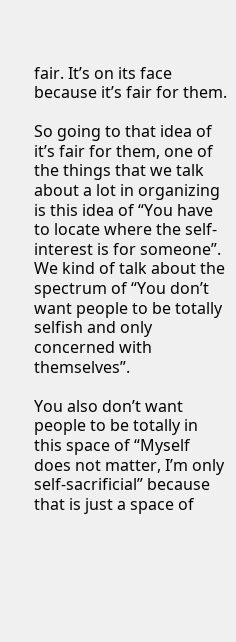fair. It’s on its face because it’s fair for them.

So going to that idea of it’s fair for them, one of the things that we talk about a lot in organizing is this idea of “You have to locate where the self-interest is for someone”. We kind of talk about the spectrum of “You don’t want people to be totally selfish and only concerned with themselves”.

You also don’t want people to be totally in this space of “Myself does not matter, I’m only self-sacrificial” because that is just a space of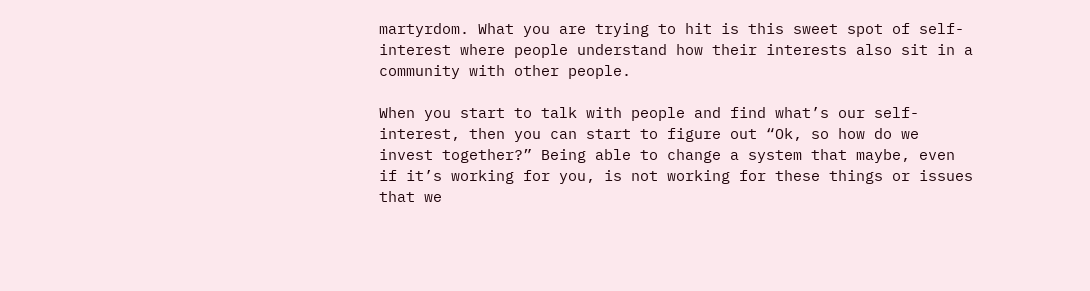martyrdom. What you are trying to hit is this sweet spot of self-interest where people understand how their interests also sit in a community with other people.

When you start to talk with people and find what’s our self-interest, then you can start to figure out “Ok, so how do we invest together?” Being able to change a system that maybe, even if it’s working for you, is not working for these things or issues that we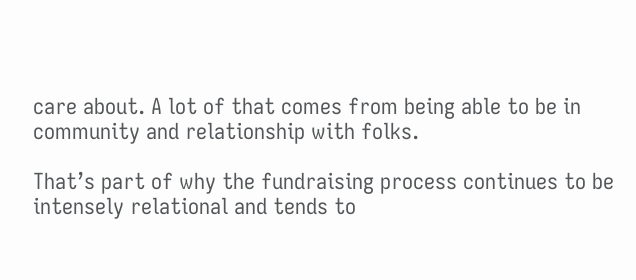care about. A lot of that comes from being able to be in community and relationship with folks.

That’s part of why the fundraising process continues to be intensely relational and tends to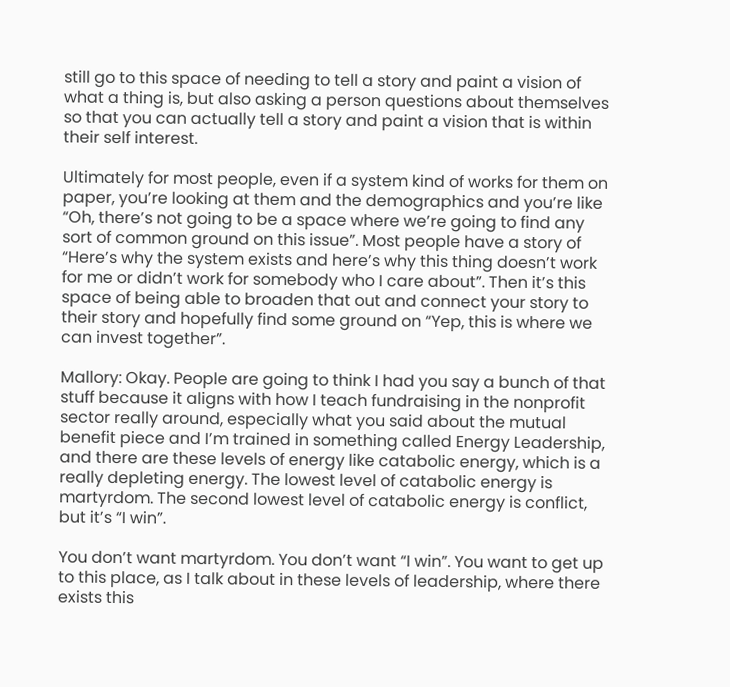still go to this space of needing to tell a story and paint a vision of what a thing is, but also asking a person questions about themselves so that you can actually tell a story and paint a vision that is within their self interest.

Ultimately for most people, even if a system kind of works for them on paper, you’re looking at them and the demographics and you’re like “Oh, there’s not going to be a space where we’re going to find any sort of common ground on this issue”. Most people have a story of “Here’s why the system exists and here’s why this thing doesn’t work for me or didn’t work for somebody who I care about”. Then it’s this space of being able to broaden that out and connect your story to their story and hopefully find some ground on “Yep, this is where we can invest together”.

Mallory: Okay. People are going to think I had you say a bunch of that stuff because it aligns with how I teach fundraising in the nonprofit sector really around, especially what you said about the mutual benefit piece and I’m trained in something called Energy Leadership, and there are these levels of energy like catabolic energy, which is a really depleting energy. The lowest level of catabolic energy is martyrdom. The second lowest level of catabolic energy is conflict, but it’s “I win”.

You don’t want martyrdom. You don’t want “I win”. You want to get up to this place, as I talk about in these levels of leadership, where there exists this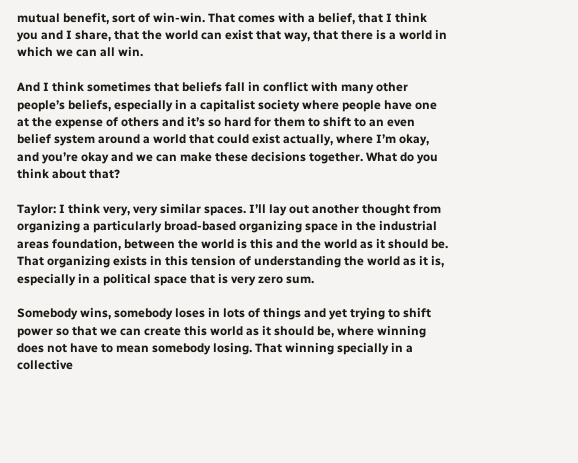mutual benefit, sort of win-win. That comes with a belief, that I think you and I share, that the world can exist that way, that there is a world in which we can all win.

And I think sometimes that beliefs fall in conflict with many other people’s beliefs, especially in a capitalist society where people have one at the expense of others and it’s so hard for them to shift to an even belief system around a world that could exist actually, where I’m okay, and you’re okay and we can make these decisions together. What do you think about that?

Taylor: I think very, very similar spaces. I’ll lay out another thought from organizing a particularly broad-based organizing space in the industrial areas foundation, between the world is this and the world as it should be. That organizing exists in this tension of understanding the world as it is, especially in a political space that is very zero sum.

Somebody wins, somebody loses in lots of things and yet trying to shift power so that we can create this world as it should be, where winning does not have to mean somebody losing. That winning specially in a collective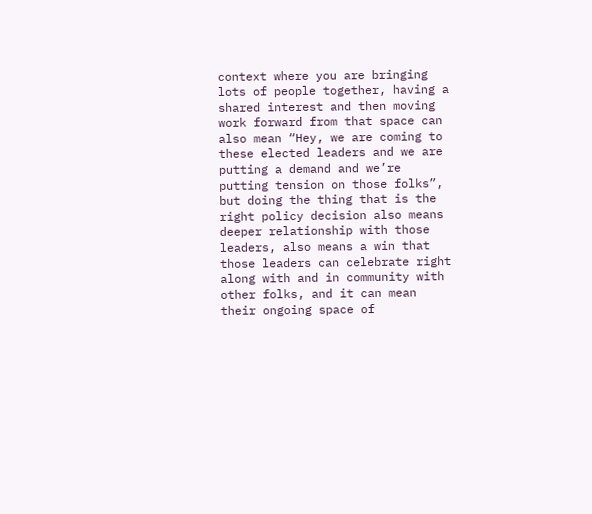context where you are bringing lots of people together, having a shared interest and then moving work forward from that space can also mean “Hey, we are coming to these elected leaders and we are putting a demand and we’re putting tension on those folks”, but doing the thing that is the right policy decision also means deeper relationship with those leaders, also means a win that those leaders can celebrate right along with and in community with other folks, and it can mean their ongoing space of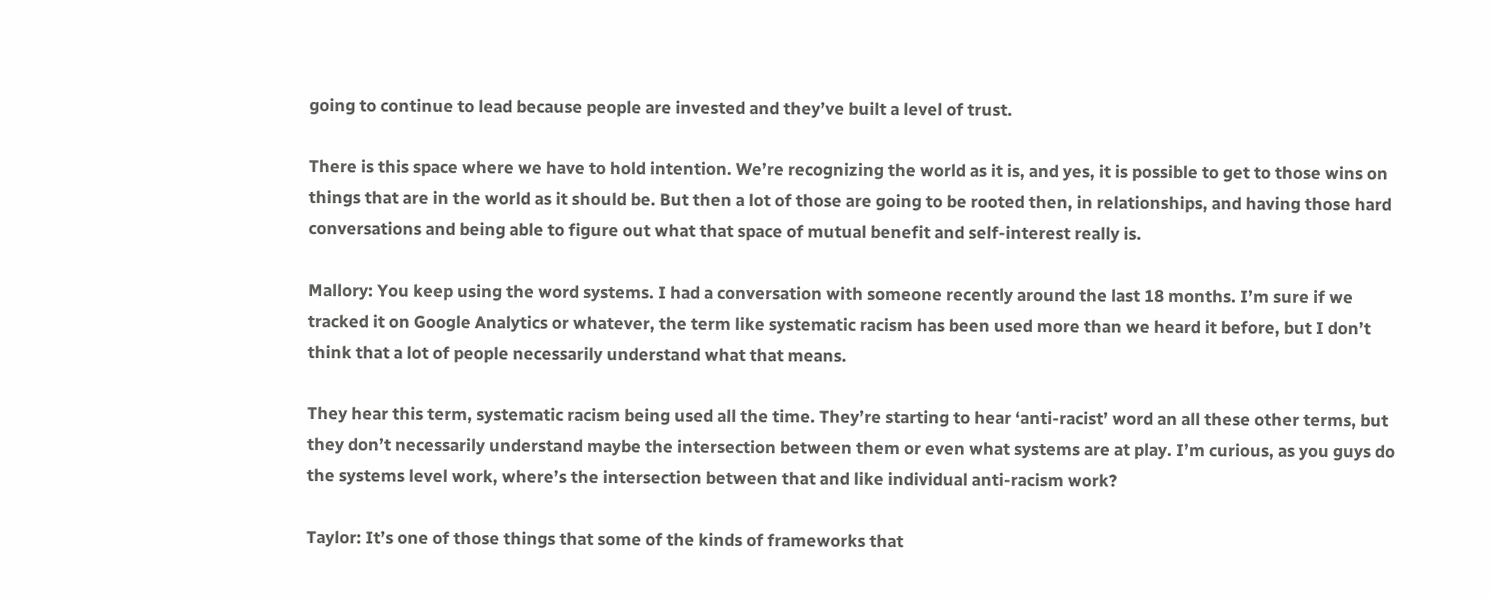going to continue to lead because people are invested and they’ve built a level of trust.

There is this space where we have to hold intention. We’re recognizing the world as it is, and yes, it is possible to get to those wins on things that are in the world as it should be. But then a lot of those are going to be rooted then, in relationships, and having those hard conversations and being able to figure out what that space of mutual benefit and self-interest really is.

Mallory: You keep using the word systems. I had a conversation with someone recently around the last 18 months. I’m sure if we tracked it on Google Analytics or whatever, the term like systematic racism has been used more than we heard it before, but I don’t think that a lot of people necessarily understand what that means.

They hear this term, systematic racism being used all the time. They’re starting to hear ‘anti-racist’ word an all these other terms, but they don’t necessarily understand maybe the intersection between them or even what systems are at play. I’m curious, as you guys do the systems level work, where’s the intersection between that and like individual anti-racism work?

Taylor: It’s one of those things that some of the kinds of frameworks that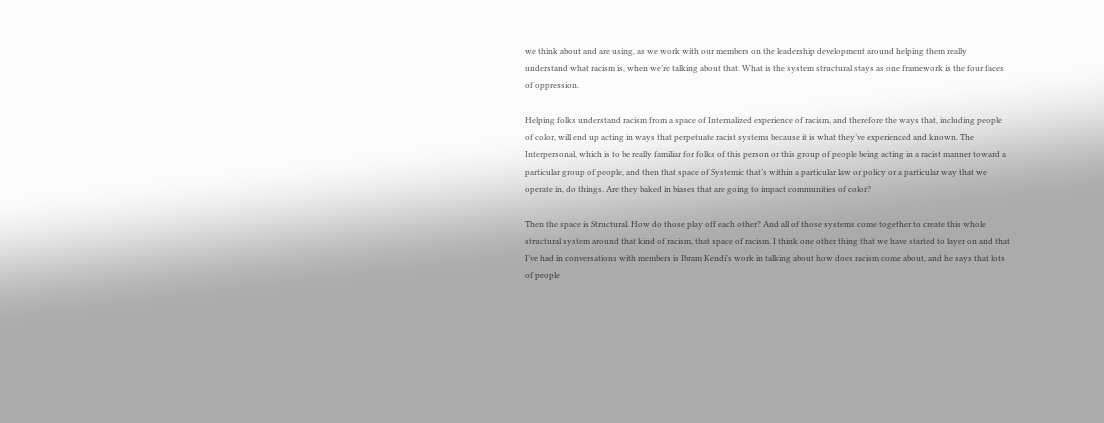we think about and are using, as we work with our members on the leadership development around helping them really understand what racism is, when we’re talking about that. What is the system structural stays as one framework is the four faces of oppression.

Helping folks understand racism from a space of Internalized experience of racism, and therefore the ways that, including people of color, will end up acting in ways that perpetuate racist systems because it is what they’ve experienced and known. The Interpersonal, which is to be really familiar for folks of this person or this group of people being acting in a racist manner toward a particular group of people, and then that space of Systemic that’s within a particular law or policy or a particular way that we operate in, do things. Are they baked in biases that are going to impact communities of color?

Then the space is Structural. How do those play off each other? And all of those systems come together to create this whole structural system around that kind of racism, that space of racism. I think one other thing that we have started to layer on and that I’ve had in conversations with members is Ibram Kendi’s work in talking about how does racism come about, and he says that lots of people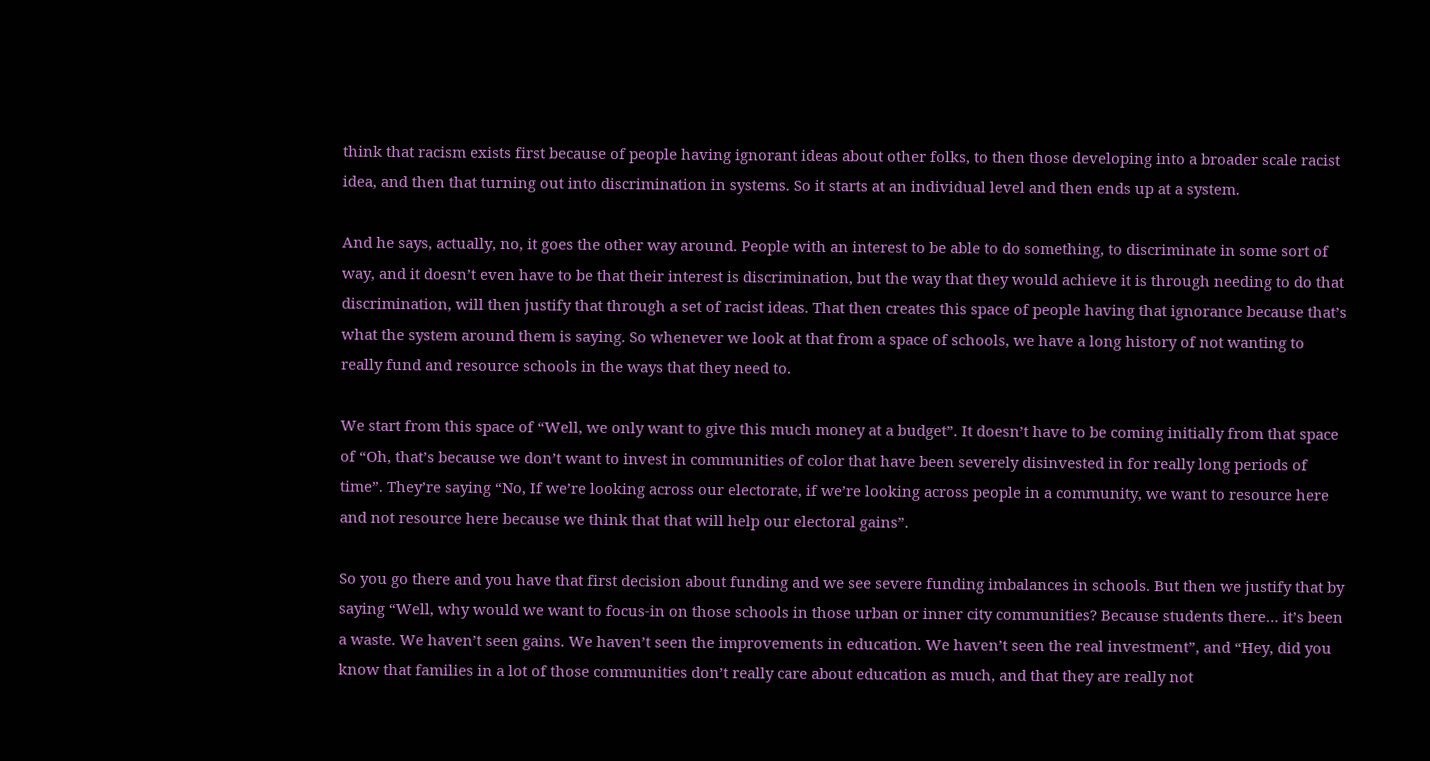think that racism exists first because of people having ignorant ideas about other folks, to then those developing into a broader scale racist idea, and then that turning out into discrimination in systems. So it starts at an individual level and then ends up at a system.

And he says, actually, no, it goes the other way around. People with an interest to be able to do something, to discriminate in some sort of way, and it doesn’t even have to be that their interest is discrimination, but the way that they would achieve it is through needing to do that discrimination, will then justify that through a set of racist ideas. That then creates this space of people having that ignorance because that’s what the system around them is saying. So whenever we look at that from a space of schools, we have a long history of not wanting to really fund and resource schools in the ways that they need to.

We start from this space of “Well, we only want to give this much money at a budget”. It doesn’t have to be coming initially from that space of “Oh, that’s because we don’t want to invest in communities of color that have been severely disinvested in for really long periods of time”. They’re saying “No, If we’re looking across our electorate, if we’re looking across people in a community, we want to resource here and not resource here because we think that that will help our electoral gains”.

So you go there and you have that first decision about funding and we see severe funding imbalances in schools. But then we justify that by saying “Well, why would we want to focus-in on those schools in those urban or inner city communities? Because students there… it’s been a waste. We haven’t seen gains. We haven’t seen the improvements in education. We haven’t seen the real investment”, and “Hey, did you know that families in a lot of those communities don’t really care about education as much, and that they are really not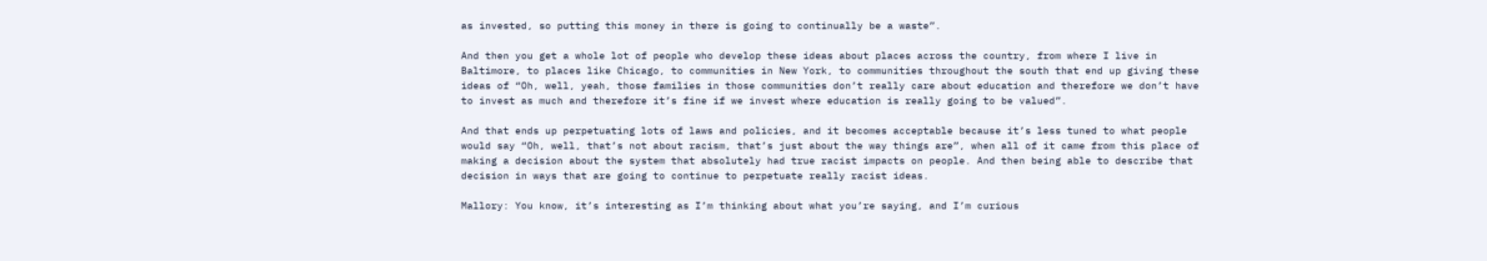as invested, so putting this money in there is going to continually be a waste”.

And then you get a whole lot of people who develop these ideas about places across the country, from where I live in Baltimore, to places like Chicago, to communities in New York, to communities throughout the south that end up giving these ideas of “Oh, well, yeah, those families in those communities don’t really care about education and therefore we don’t have to invest as much and therefore it’s fine if we invest where education is really going to be valued”.

And that ends up perpetuating lots of laws and policies, and it becomes acceptable because it’s less tuned to what people would say “Oh, well, that’s not about racism, that’s just about the way things are”, when all of it came from this place of making a decision about the system that absolutely had true racist impacts on people. And then being able to describe that decision in ways that are going to continue to perpetuate really racist ideas.

Mallory: You know, it’s interesting as I’m thinking about what you’re saying, and I’m curious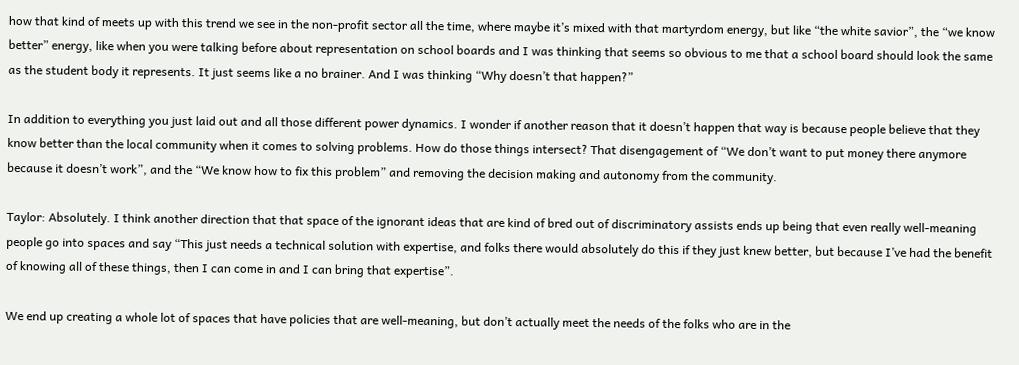how that kind of meets up with this trend we see in the non-profit sector all the time, where maybe it’s mixed with that martyrdom energy, but like “the white savior”, the “we know better” energy, like when you were talking before about representation on school boards and I was thinking that seems so obvious to me that a school board should look the same as the student body it represents. It just seems like a no brainer. And I was thinking “Why doesn’t that happen?”

In addition to everything you just laid out and all those different power dynamics. I wonder if another reason that it doesn’t happen that way is because people believe that they know better than the local community when it comes to solving problems. How do those things intersect? That disengagement of “We don’t want to put money there anymore because it doesn’t work”, and the “We know how to fix this problem” and removing the decision making and autonomy from the community.

Taylor: Absolutely. I think another direction that that space of the ignorant ideas that are kind of bred out of discriminatory assists ends up being that even really well-meaning people go into spaces and say “This just needs a technical solution with expertise, and folks there would absolutely do this if they just knew better, but because I’ve had the benefit of knowing all of these things, then I can come in and I can bring that expertise”.

We end up creating a whole lot of spaces that have policies that are well-meaning, but don’t actually meet the needs of the folks who are in the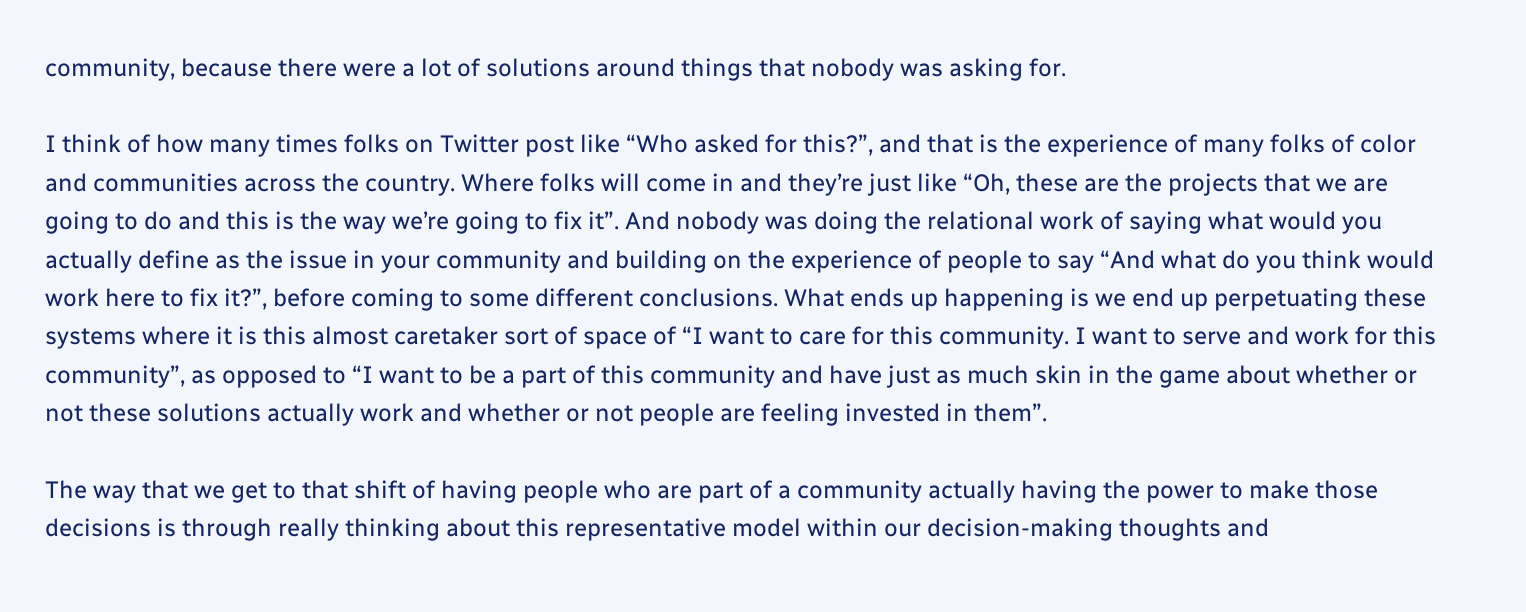community, because there were a lot of solutions around things that nobody was asking for.

I think of how many times folks on Twitter post like “Who asked for this?”, and that is the experience of many folks of color and communities across the country. Where folks will come in and they’re just like “Oh, these are the projects that we are going to do and this is the way we’re going to fix it”. And nobody was doing the relational work of saying what would you actually define as the issue in your community and building on the experience of people to say “And what do you think would work here to fix it?”, before coming to some different conclusions. What ends up happening is we end up perpetuating these systems where it is this almost caretaker sort of space of “I want to care for this community. I want to serve and work for this community”, as opposed to “I want to be a part of this community and have just as much skin in the game about whether or not these solutions actually work and whether or not people are feeling invested in them”.

The way that we get to that shift of having people who are part of a community actually having the power to make those decisions is through really thinking about this representative model within our decision-making thoughts and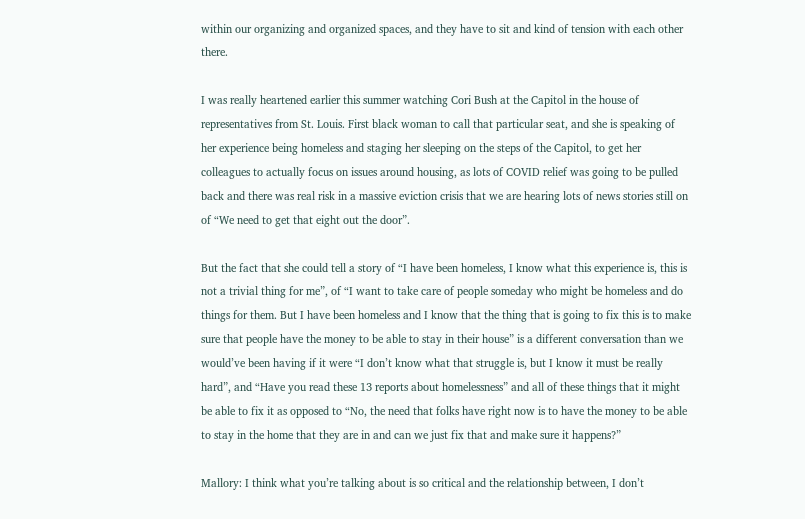within our organizing and organized spaces, and they have to sit and kind of tension with each other there.

I was really heartened earlier this summer watching Cori Bush at the Capitol in the house of representatives from St. Louis. First black woman to call that particular seat, and she is speaking of her experience being homeless and staging her sleeping on the steps of the Capitol, to get her colleagues to actually focus on issues around housing, as lots of COVID relief was going to be pulled back and there was real risk in a massive eviction crisis that we are hearing lots of news stories still on of “We need to get that eight out the door”.

But the fact that she could tell a story of “I have been homeless, I know what this experience is, this is not a trivial thing for me”, of “I want to take care of people someday who might be homeless and do things for them. But I have been homeless and I know that the thing that is going to fix this is to make sure that people have the money to be able to stay in their house” is a different conversation than we would’ve been having if it were “I don’t know what that struggle is, but I know it must be really hard”, and “Have you read these 13 reports about homelessness” and all of these things that it might be able to fix it as opposed to “No, the need that folks have right now is to have the money to be able to stay in the home that they are in and can we just fix that and make sure it happens?”

Mallory: I think what you’re talking about is so critical and the relationship between, I don’t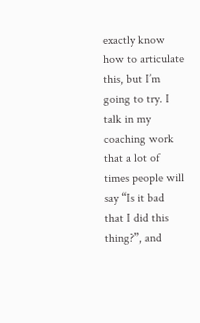exactly know how to articulate this, but I’m going to try. I talk in my coaching work that a lot of times people will say “Is it bad that I did this thing?”, and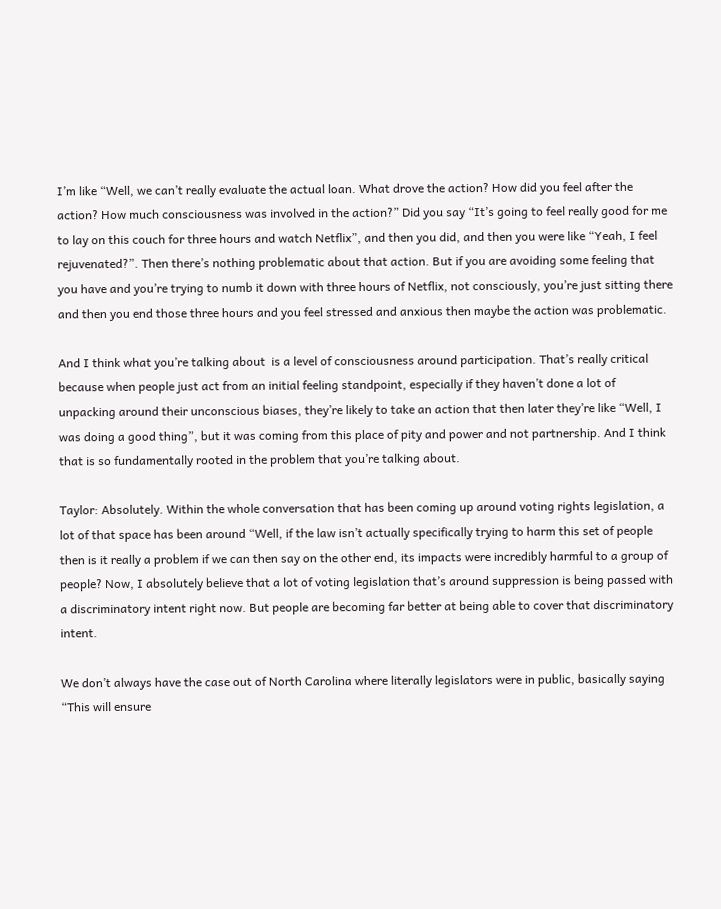I’m like “Well, we can’t really evaluate the actual loan. What drove the action? How did you feel after the action? How much consciousness was involved in the action?” Did you say “It’s going to feel really good for me to lay on this couch for three hours and watch Netflix”, and then you did, and then you were like “Yeah, I feel rejuvenated?”. Then there’s nothing problematic about that action. But if you are avoiding some feeling that you have and you’re trying to numb it down with three hours of Netflix, not consciously, you’re just sitting there and then you end those three hours and you feel stressed and anxious then maybe the action was problematic.

And I think what you’re talking about  is a level of consciousness around participation. That’s really critical because when people just act from an initial feeling standpoint, especially if they haven’t done a lot of unpacking around their unconscious biases, they’re likely to take an action that then later they’re like “Well, I was doing a good thing”, but it was coming from this place of pity and power and not partnership. And I think that is so fundamentally rooted in the problem that you’re talking about.

Taylor: Absolutely. Within the whole conversation that has been coming up around voting rights legislation, a lot of that space has been around “Well, if the law isn’t actually specifically trying to harm this set of people then is it really a problem if we can then say on the other end, its impacts were incredibly harmful to a group of people? Now, I absolutely believe that a lot of voting legislation that’s around suppression is being passed with a discriminatory intent right now. But people are becoming far better at being able to cover that discriminatory intent.

We don’t always have the case out of North Carolina where literally legislators were in public, basically saying “This will ensure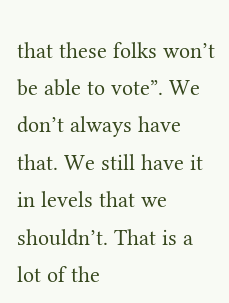that these folks won’t be able to vote”. We don’t always have that. We still have it in levels that we shouldn’t. That is a lot of the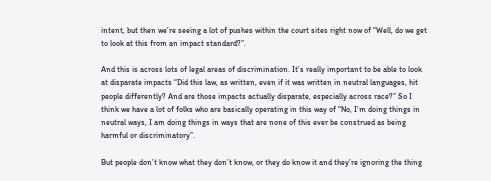intent, but then we’re seeing a lot of pushes within the court sites right now of “Well, do we get to look at this from an impact standard?”.

And this is across lots of legal areas of discrimination. It’s really important to be able to look at disparate impacts “Did this law, as written, even if it was written in neutral languages, hit people differently? And are those impacts actually disparate, especially across race?” So I think we have a lot of folks who are basically operating in this way of “No, I’m doing things in neutral ways, I am doing things in ways that are none of this ever be construed as being harmful or discriminatory”.

But people don’t know what they don’t know, or they do know it and they’re ignoring the thing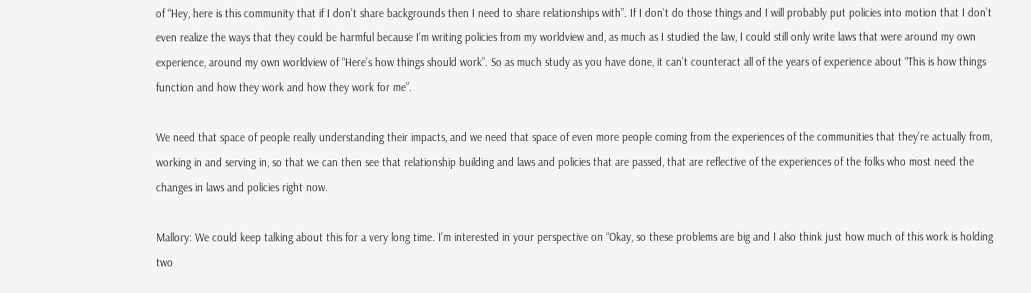of “Hey, here is this community that if I don’t share backgrounds then I need to share relationships with”. If I don’t do those things and I will probably put policies into motion that I don’t even realize the ways that they could be harmful because I’m writing policies from my worldview and, as much as I studied the law, I could still only write laws that were around my own experience, around my own worldview of “Here’s how things should work”. So as much study as you have done, it can’t counteract all of the years of experience about “This is how things function and how they work and how they work for me”.

We need that space of people really understanding their impacts, and we need that space of even more people coming from the experiences of the communities that they’re actually from, working in and serving in, so that we can then see that relationship building and laws and policies that are passed, that are reflective of the experiences of the folks who most need the changes in laws and policies right now.

Mallory: We could keep talking about this for a very long time. I’m interested in your perspective on “Okay, so these problems are big and I also think just how much of this work is holding two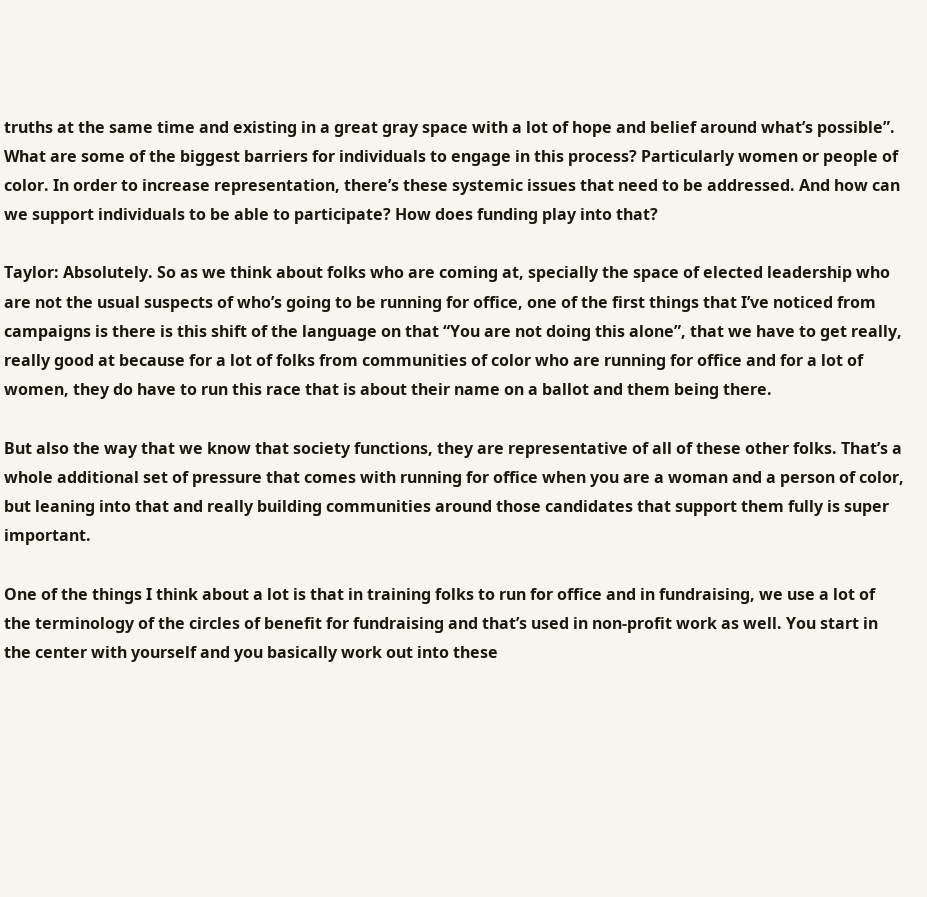truths at the same time and existing in a great gray space with a lot of hope and belief around what’s possible”. What are some of the biggest barriers for individuals to engage in this process? Particularly women or people of color. In order to increase representation, there’s these systemic issues that need to be addressed. And how can we support individuals to be able to participate? How does funding play into that?

Taylor: Absolutely. So as we think about folks who are coming at, specially the space of elected leadership who are not the usual suspects of who’s going to be running for office, one of the first things that I’ve noticed from campaigns is there is this shift of the language on that “You are not doing this alone”, that we have to get really, really good at because for a lot of folks from communities of color who are running for office and for a lot of women, they do have to run this race that is about their name on a ballot and them being there.

But also the way that we know that society functions, they are representative of all of these other folks. That’s a whole additional set of pressure that comes with running for office when you are a woman and a person of color, but leaning into that and really building communities around those candidates that support them fully is super important.

One of the things I think about a lot is that in training folks to run for office and in fundraising, we use a lot of the terminology of the circles of benefit for fundraising and that’s used in non-profit work as well. You start in the center with yourself and you basically work out into these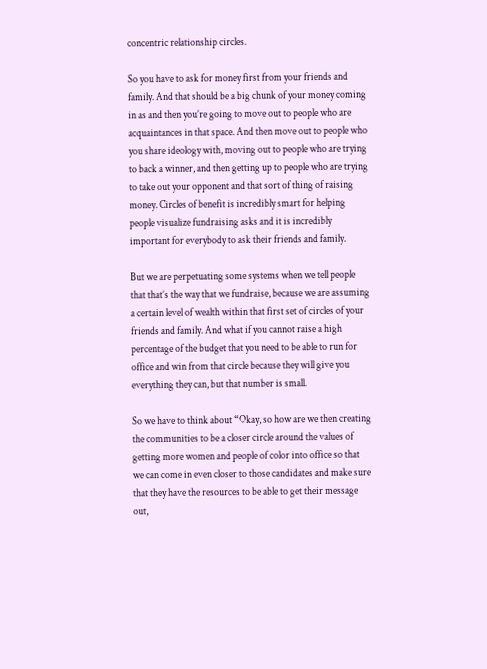concentric relationship circles.

So you have to ask for money first from your friends and family. And that should be a big chunk of your money coming in as and then you’re going to move out to people who are acquaintances in that space. And then move out to people who you share ideology with, moving out to people who are trying to back a winner, and then getting up to people who are trying to take out your opponent and that sort of thing of raising money. Circles of benefit is incredibly smart for helping people visualize fundraising asks and it is incredibly important for everybody to ask their friends and family.

But we are perpetuating some systems when we tell people that that’s the way that we fundraise, because we are assuming a certain level of wealth within that first set of circles of your friends and family. And what if you cannot raise a high percentage of the budget that you need to be able to run for office and win from that circle because they will give you everything they can, but that number is small.

So we have to think about “Okay, so how are we then creating the communities to be a closer circle around the values of getting more women and people of color into office so that we can come in even closer to those candidates and make sure that they have the resources to be able to get their message out,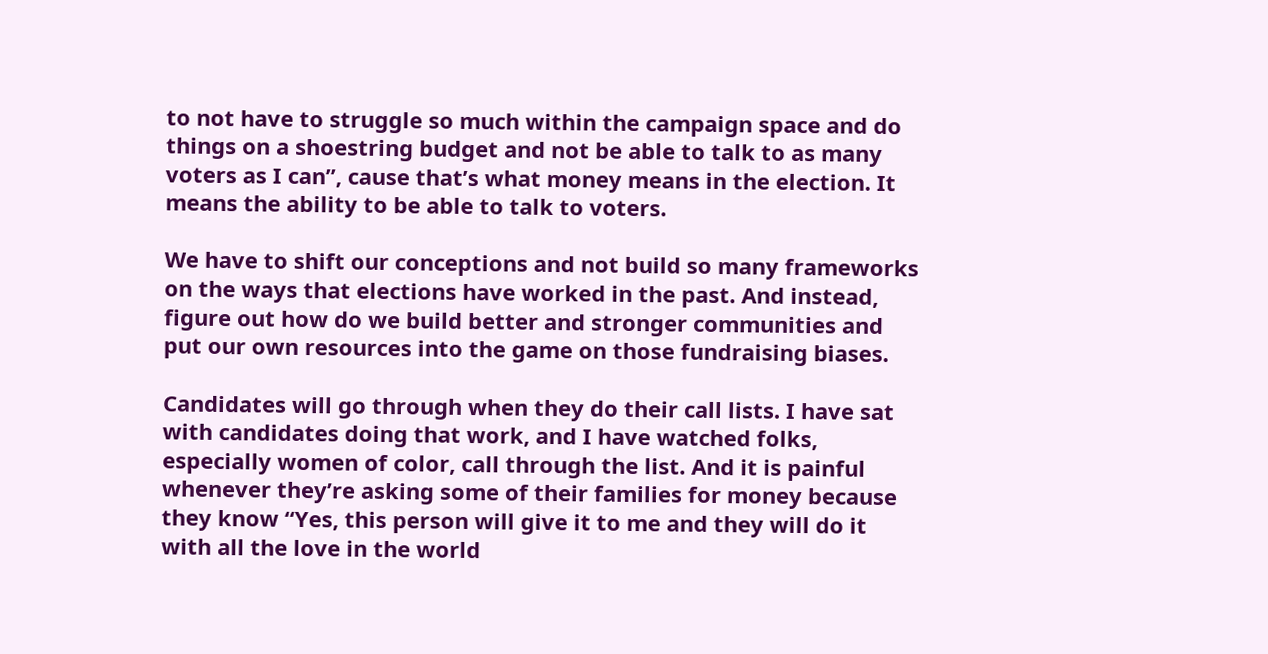to not have to struggle so much within the campaign space and do things on a shoestring budget and not be able to talk to as many voters as I can”, cause that’s what money means in the election. It means the ability to be able to talk to voters.

We have to shift our conceptions and not build so many frameworks on the ways that elections have worked in the past. And instead, figure out how do we build better and stronger communities and put our own resources into the game on those fundraising biases.

Candidates will go through when they do their call lists. I have sat with candidates doing that work, and I have watched folks, especially women of color, call through the list. And it is painful whenever they’re asking some of their families for money because they know “Yes, this person will give it to me and they will do it with all the love in the world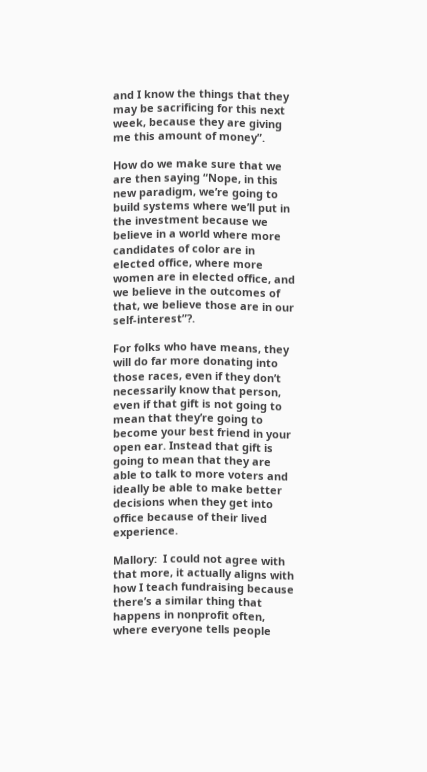and I know the things that they may be sacrificing for this next week, because they are giving me this amount of money”.

How do we make sure that we are then saying “Nope, in this new paradigm, we’re going to build systems where we’ll put in the investment because we believe in a world where more candidates of color are in elected office, where more women are in elected office, and we believe in the outcomes of that, we believe those are in our self-interest”?.

For folks who have means, they will do far more donating into those races, even if they don’t necessarily know that person, even if that gift is not going to mean that they’re going to become your best friend in your open ear. Instead that gift is going to mean that they are able to talk to more voters and ideally be able to make better decisions when they get into office because of their lived experience.

Mallory:  I could not agree with that more, it actually aligns with how I teach fundraising because there’s a similar thing that happens in nonprofit often, where everyone tells people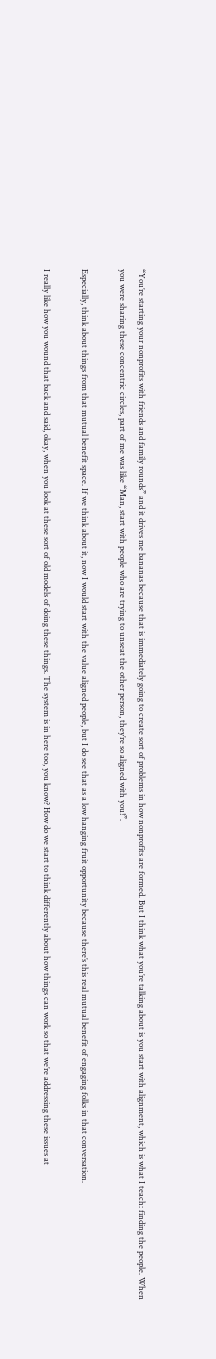“You’re starting your nonprofits with friends and family rounds” and it drives me bananas because that is immediately going to create sort of problems in how nonprofits are formed. But I think what you’re talking about is you start with alignment, which is what I teach: finding the people. When you were sharing these concentric circles, part of me was like “Man, start with people who are trying to unseat the other person, they’re so aligned with you!”.

Especially, think about things from that mutual benefit space. If we think about it, now I would start with the value aligned people, but I do see that as a low hanging fruit opportunity because there’s this real mutual benefit of engaging folks in that conversation.

I really like how you wound that back and said, okay, when you look at these sort of old models of doing these things. The system is in here too, you know? How do we start to think differently about how things can work so that we’re addressing these issues at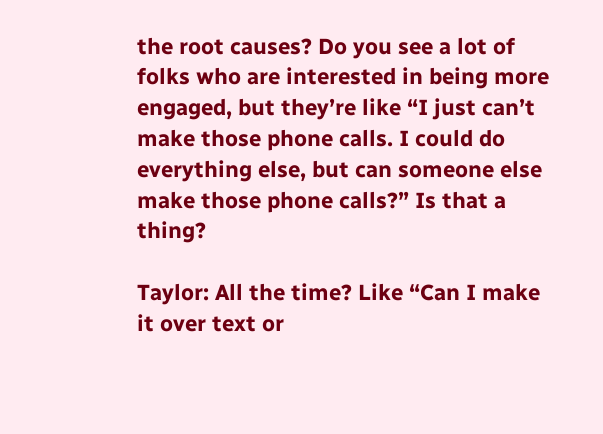the root causes? Do you see a lot of folks who are interested in being more engaged, but they’re like “I just can’t make those phone calls. I could do everything else, but can someone else make those phone calls?” Is that a thing?

Taylor: All the time? Like “Can I make it over text or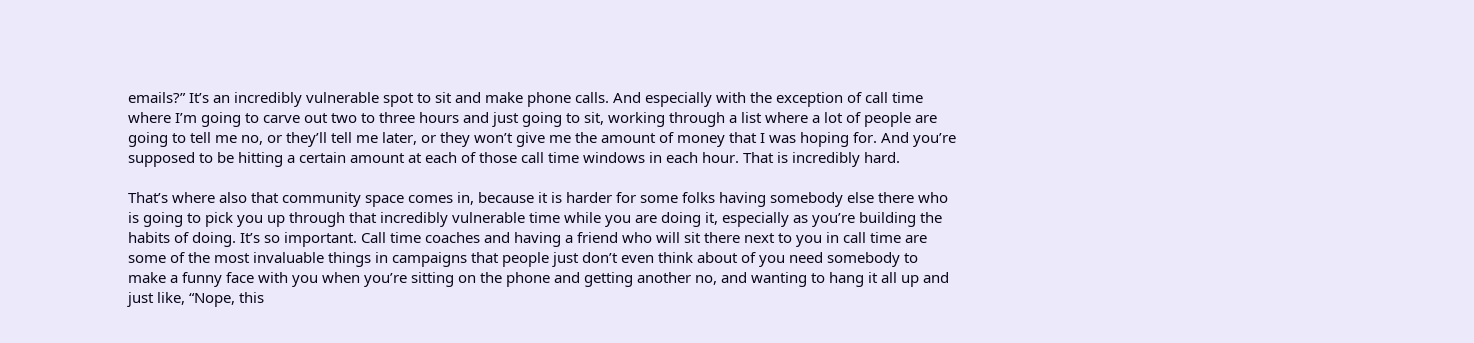emails?” It’s an incredibly vulnerable spot to sit and make phone calls. And especially with the exception of call time where I’m going to carve out two to three hours and just going to sit, working through a list where a lot of people are going to tell me no, or they’ll tell me later, or they won’t give me the amount of money that I was hoping for. And you’re supposed to be hitting a certain amount at each of those call time windows in each hour. That is incredibly hard.

That’s where also that community space comes in, because it is harder for some folks having somebody else there who is going to pick you up through that incredibly vulnerable time while you are doing it, especially as you’re building the habits of doing. It’s so important. Call time coaches and having a friend who will sit there next to you in call time are some of the most invaluable things in campaigns that people just don’t even think about of you need somebody to make a funny face with you when you’re sitting on the phone and getting another no, and wanting to hang it all up and just like, “Nope, this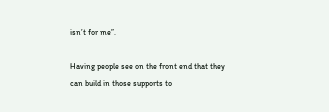isn’t for me”.

Having people see on the front end that they can build in those supports to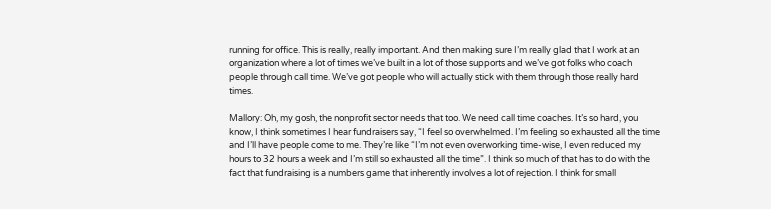running for office. This is really, really important. And then making sure I’m really glad that I work at an organization where a lot of times we’ve built in a lot of those supports and we’ve got folks who coach people through call time. We’ve got people who will actually stick with them through those really hard times.

Mallory: Oh, my gosh, the nonprofit sector needs that too. We need call time coaches. It’s so hard, you know, I think sometimes I hear fundraisers say, “I feel so overwhelmed. I’m feeling so exhausted all the time and I’ll have people come to me. They’re like “I’m not even overworking time-wise, I even reduced my hours to 32 hours a week and I’m still so exhausted all the time”. I think so much of that has to do with the fact that fundraising is a numbers game that inherently involves a lot of rejection. I think for small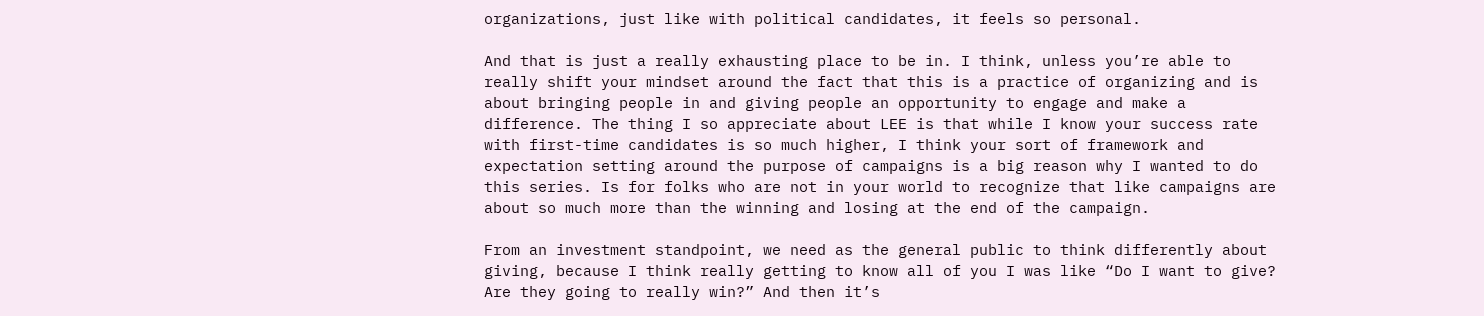organizations, just like with political candidates, it feels so personal.

And that is just a really exhausting place to be in. I think, unless you’re able to really shift your mindset around the fact that this is a practice of organizing and is about bringing people in and giving people an opportunity to engage and make a difference. The thing I so appreciate about LEE is that while I know your success rate with first-time candidates is so much higher, I think your sort of framework and expectation setting around the purpose of campaigns is a big reason why I wanted to do this series. Is for folks who are not in your world to recognize that like campaigns are about so much more than the winning and losing at the end of the campaign.

From an investment standpoint, we need as the general public to think differently about giving, because I think really getting to know all of you I was like “Do I want to give? Are they going to really win?” And then it’s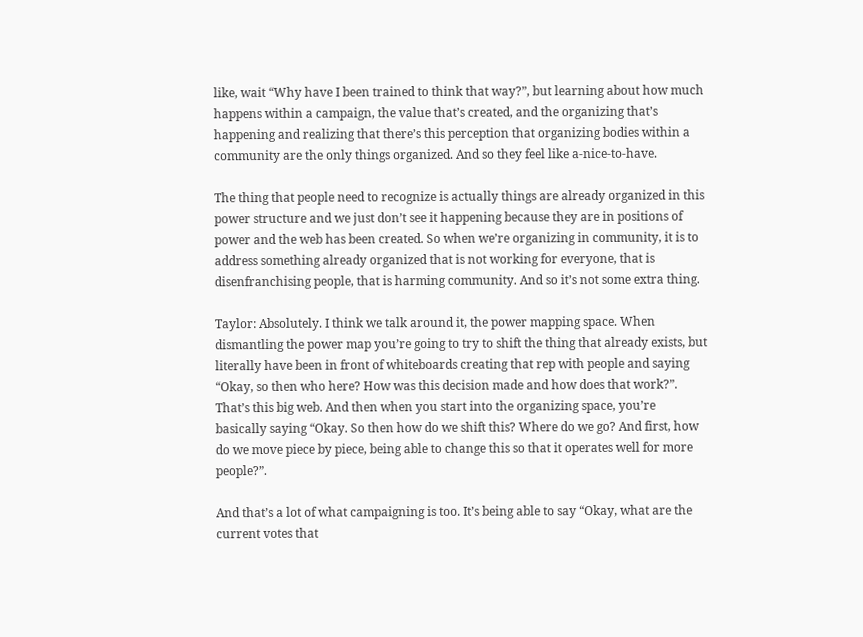like, wait “Why have I been trained to think that way?”, but learning about how much happens within a campaign, the value that’s created, and the organizing that’s happening and realizing that there’s this perception that organizing bodies within a community are the only things organized. And so they feel like a-nice-to-have.

The thing that people need to recognize is actually things are already organized in this power structure and we just don’t see it happening because they are in positions of power and the web has been created. So when we’re organizing in community, it is to address something already organized that is not working for everyone, that is disenfranchising people, that is harming community. And so it’s not some extra thing.

Taylor: Absolutely. I think we talk around it, the power mapping space. When dismantling the power map you’re going to try to shift the thing that already exists, but literally have been in front of whiteboards creating that rep with people and saying “Okay, so then who here? How was this decision made and how does that work?”. That’s this big web. And then when you start into the organizing space, you’re basically saying “Okay. So then how do we shift this? Where do we go? And first, how do we move piece by piece, being able to change this so that it operates well for more people?”.

And that’s a lot of what campaigning is too. It’s being able to say “Okay, what are the current votes that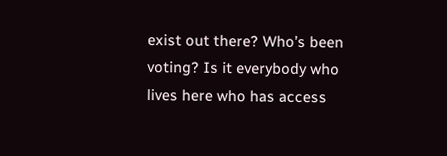exist out there? Who’s been voting? Is it everybody who lives here who has access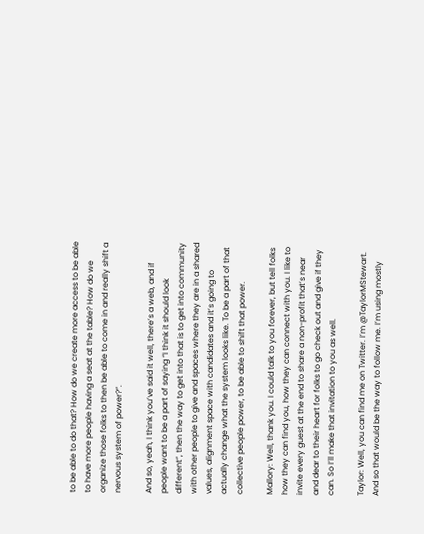to be able to do that? How do we create more access to be able to have more people having a seat at the table? How do we organize those folks to then be able to come in and really shift a nervous system of power?”.

And so, yeah, I think you’ve said it well, there’s a web, and if people want to be a part of saying “I think it should look different”, then the way to get into that is to get into community with other people to give and spaces where they are in a shared values, alignment space with candidates and it’s going to actually change what the system looks like. To be a part of that collective people power, to be able to shift that power.

Mallory: Well, thank you. I could talk to you forever, but tell folks how they can find you, how they can connect with you. I like to invite every guest at the end to share a non-profit that’s near and dear to their heart for folks to go check out and give if they can. So I’ll make that invitation to you as well.

Taylor: Well, you can find me on Twitter. I’m @TaylorMStewart. And so that would be the way to follow me. I’m using mostly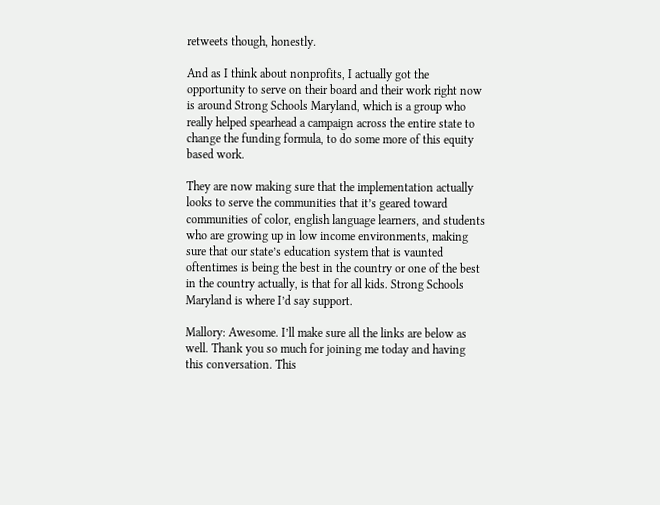retweets though, honestly.

And as I think about nonprofits, I actually got the opportunity to serve on their board and their work right now is around Strong Schools Maryland, which is a group who really helped spearhead a campaign across the entire state to change the funding formula, to do some more of this equity based work.

They are now making sure that the implementation actually looks to serve the communities that it’s geared toward communities of color, english language learners, and students who are growing up in low income environments, making sure that our state’s education system that is vaunted oftentimes is being the best in the country or one of the best in the country actually, is that for all kids. Strong Schools Maryland is where I’d say support.

Mallory: Awesome. I’ll make sure all the links are below as well. Thank you so much for joining me today and having this conversation. This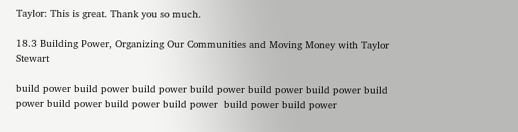Taylor: This is great. Thank you so much.

18.3 Building Power, Organizing Our Communities and Moving Money with Taylor Stewart

build power build power build power build power build power build power build power build power build power build power  build power build power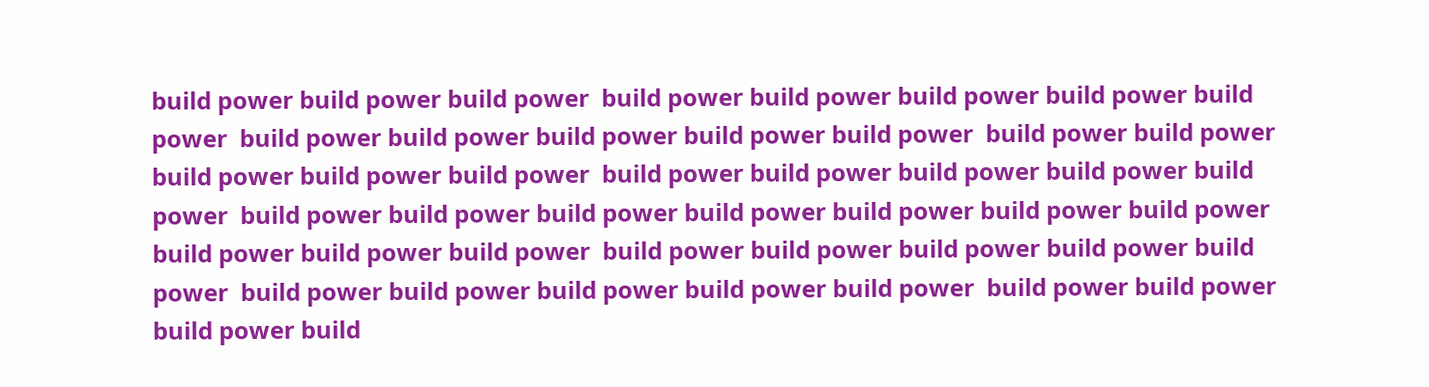build power build power build power  build power build power build power build power build power  build power build power build power build power build power  build power build power build power build power build power  build power build power build power build power build power  build power build power build power build power build power build power build power build power build power build power  build power build power build power build power build power  build power build power build power build power build power  build power build power build power build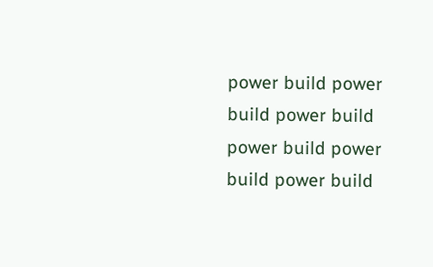power build power  build power build power build power build power build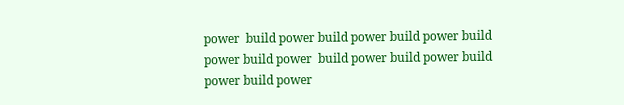power  build power build power build power build power build power  build power build power build power build power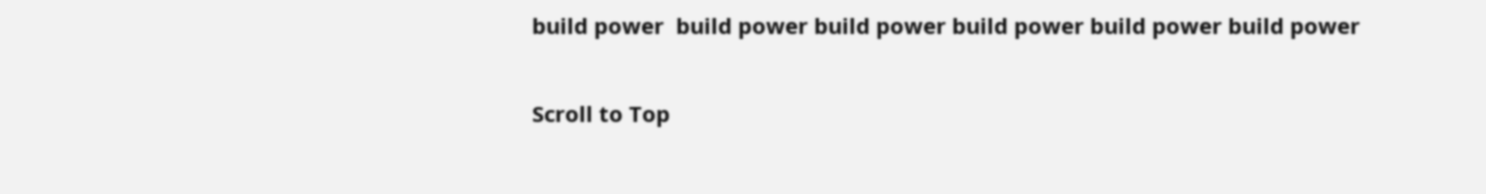build power  build power build power build power build power build power

Scroll to Top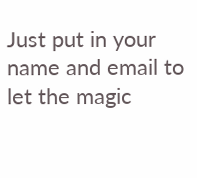Just put in your name and email to let the magic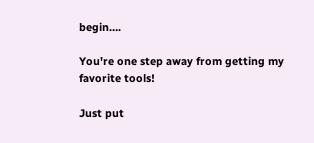begin….

You're one step away from getting my favorite tools!

Just put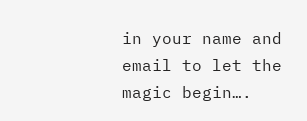in your name and email to let the magic begin….